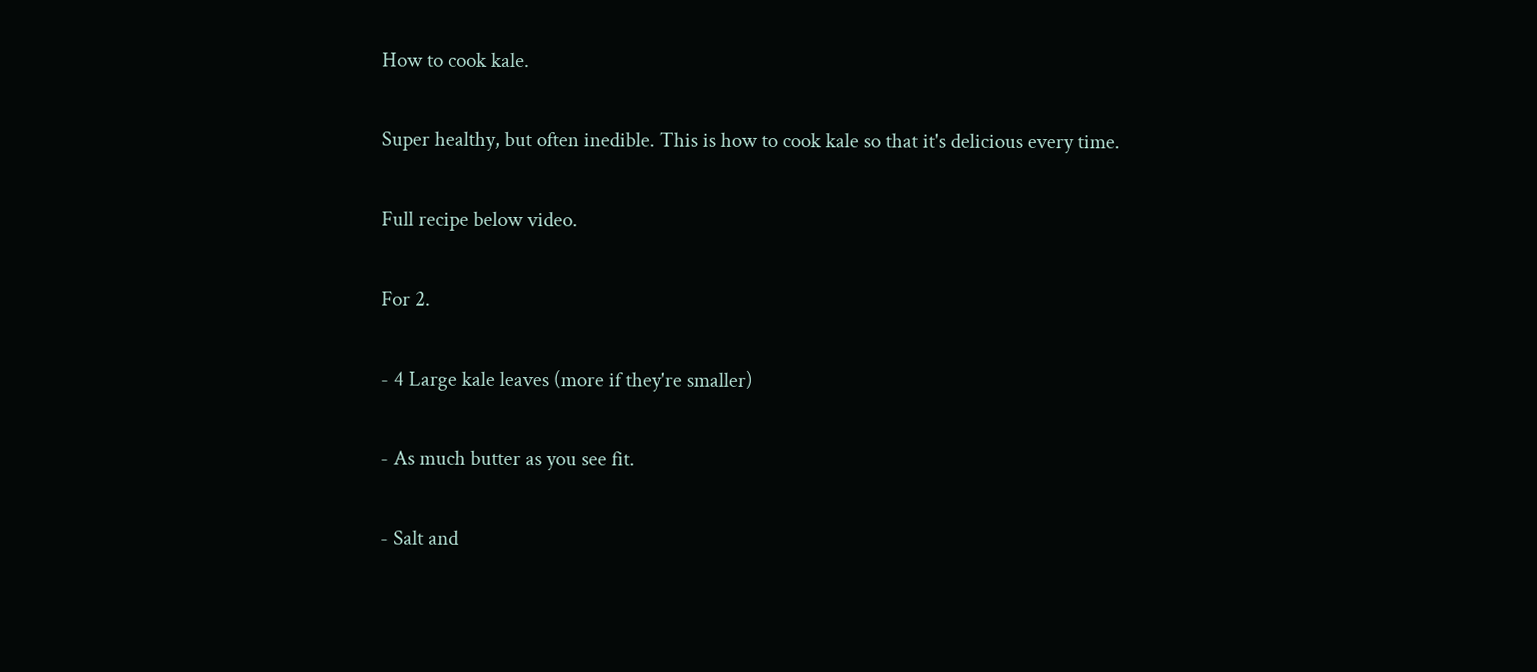How to cook kale.

Super healthy, but often inedible. This is how to cook kale so that it's delicious every time.

Full recipe below video.

For 2.

- 4 Large kale leaves (more if they're smaller)

- As much butter as you see fit.

- Salt and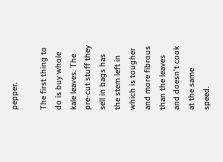pepper.

The first thing to do is buy whole kale leaves. The pre-cut stuff they sell in bags has the stem left in which is tougher and more fibrous than the leaves and doesn't cook at the same speed.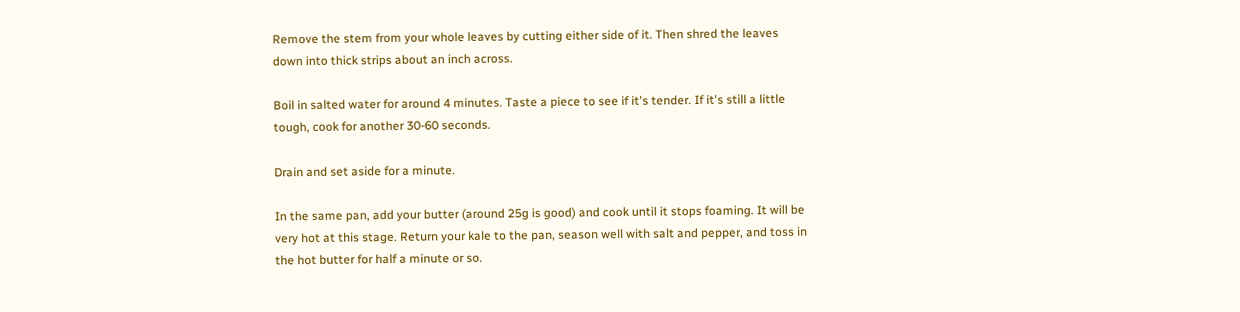Remove the stem from your whole leaves by cutting either side of it. Then shred the leaves down into thick strips about an inch across.

Boil in salted water for around 4 minutes. Taste a piece to see if it's tender. If it's still a little tough, cook for another 30-60 seconds.

Drain and set aside for a minute.

In the same pan, add your butter (around 25g is good) and cook until it stops foaming. It will be very hot at this stage. Return your kale to the pan, season well with salt and pepper, and toss in the hot butter for half a minute or so.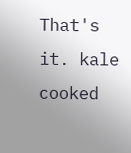That's it. kale cooked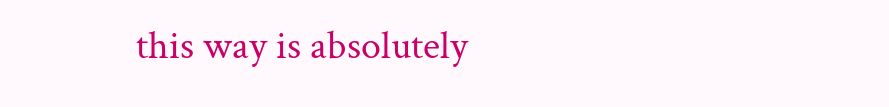this way is absolutely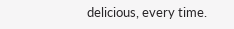delicious, every time.